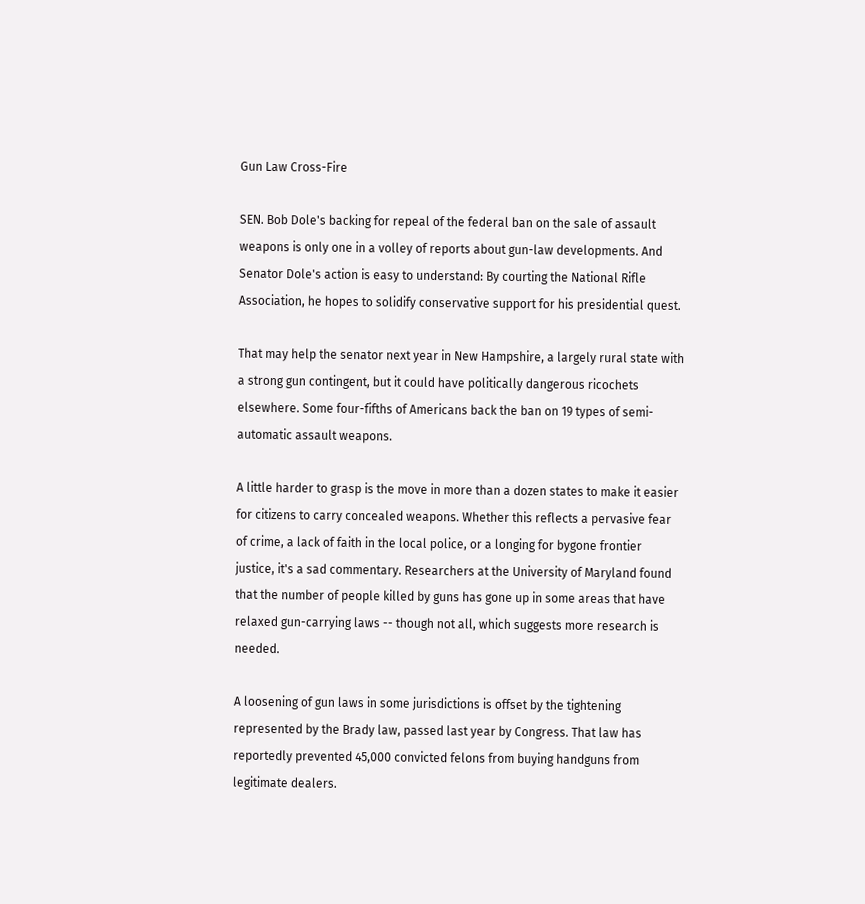Gun Law Cross-Fire

SEN. Bob Dole's backing for repeal of the federal ban on the sale of assault weapons is only one in a volley of reports about gun-law developments. And Senator Dole's action is easy to understand: By courting the National Rifle Association, he hopes to solidify conservative support for his presidential quest.

That may help the senator next year in New Hampshire, a largely rural state with a strong gun contingent, but it could have politically dangerous ricochets elsewhere. Some four-fifths of Americans back the ban on 19 types of semi-automatic assault weapons.

A little harder to grasp is the move in more than a dozen states to make it easier for citizens to carry concealed weapons. Whether this reflects a pervasive fear of crime, a lack of faith in the local police, or a longing for bygone frontier justice, it's a sad commentary. Researchers at the University of Maryland found that the number of people killed by guns has gone up in some areas that have relaxed gun-carrying laws -- though not all, which suggests more research is needed.

A loosening of gun laws in some jurisdictions is offset by the tightening represented by the Brady law, passed last year by Congress. That law has reportedly prevented 45,000 convicted felons from buying handguns from legitimate dealers.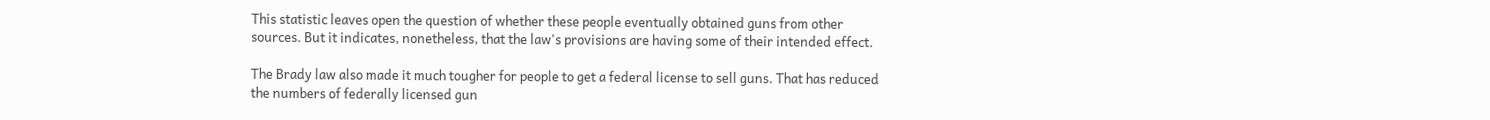This statistic leaves open the question of whether these people eventually obtained guns from other sources. But it indicates, nonetheless, that the law's provisions are having some of their intended effect.

The Brady law also made it much tougher for people to get a federal license to sell guns. That has reduced the numbers of federally licensed gun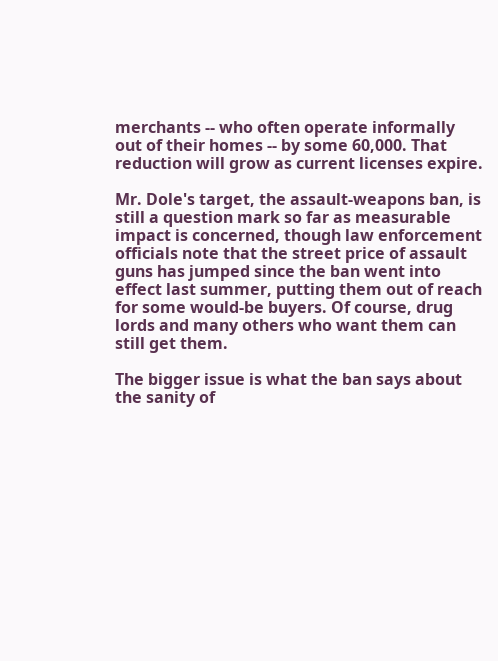merchants -- who often operate informally out of their homes -- by some 60,000. That reduction will grow as current licenses expire.

Mr. Dole's target, the assault-weapons ban, is still a question mark so far as measurable impact is concerned, though law enforcement officials note that the street price of assault guns has jumped since the ban went into effect last summer, putting them out of reach for some would-be buyers. Of course, drug lords and many others who want them can still get them.

The bigger issue is what the ban says about the sanity of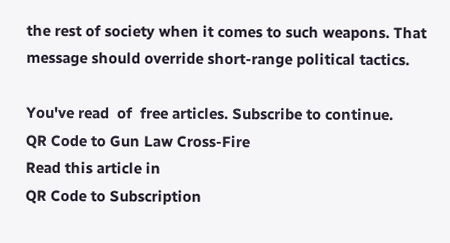the rest of society when it comes to such weapons. That message should override short-range political tactics.

You've read  of  free articles. Subscribe to continue.
QR Code to Gun Law Cross-Fire
Read this article in
QR Code to Subscription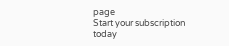page
Start your subscription today